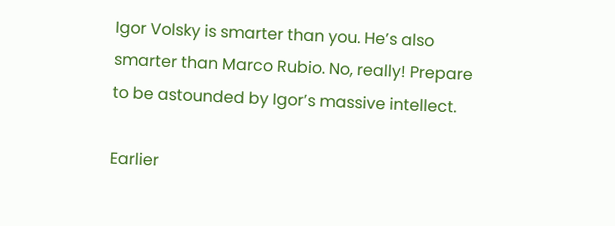Igor Volsky is smarter than you. He’s also smarter than Marco Rubio. No, really! Prepare to be astounded by Igor’s massive intellect.

Earlier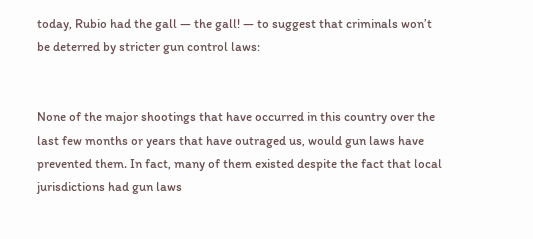today, Rubio had the gall — the gall! — to suggest that criminals won’t be deterred by stricter gun control laws:


None of the major shootings that have occurred in this country over the last few months or years that have outraged us, would gun laws have prevented them. In fact, many of them existed despite the fact that local jurisdictions had gun laws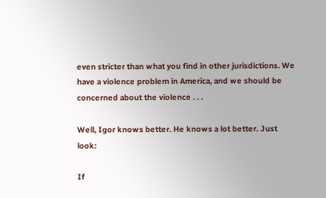even stricter than what you find in other jurisdictions. We have a violence problem in America, and we should be concerned about the violence . . .

Well, Igor knows better. He knows a lot better. Just look:

If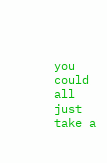you could all just take a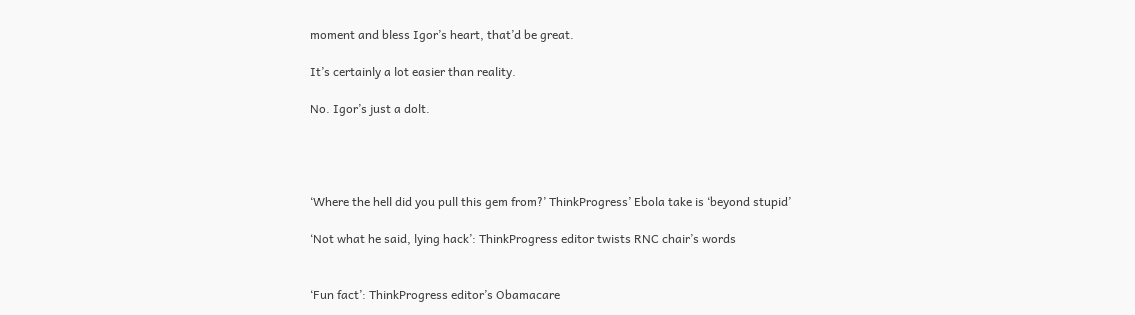moment and bless Igor’s heart, that’d be great.

It’s certainly a lot easier than reality.

No. Igor’s just a dolt.




‘Where the hell did you pull this gem from?’ ThinkProgress’ Ebola take is ‘beyond stupid’

‘Not what he said, lying hack’: ThinkProgress editor twists RNC chair’s words


‘Fun fact’: ThinkProgress editor’s Obamacare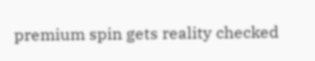premium spin gets reality checked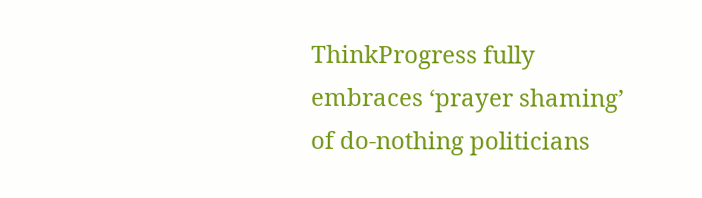ThinkProgress fully embraces ‘prayer shaming’ of do-nothing politicians